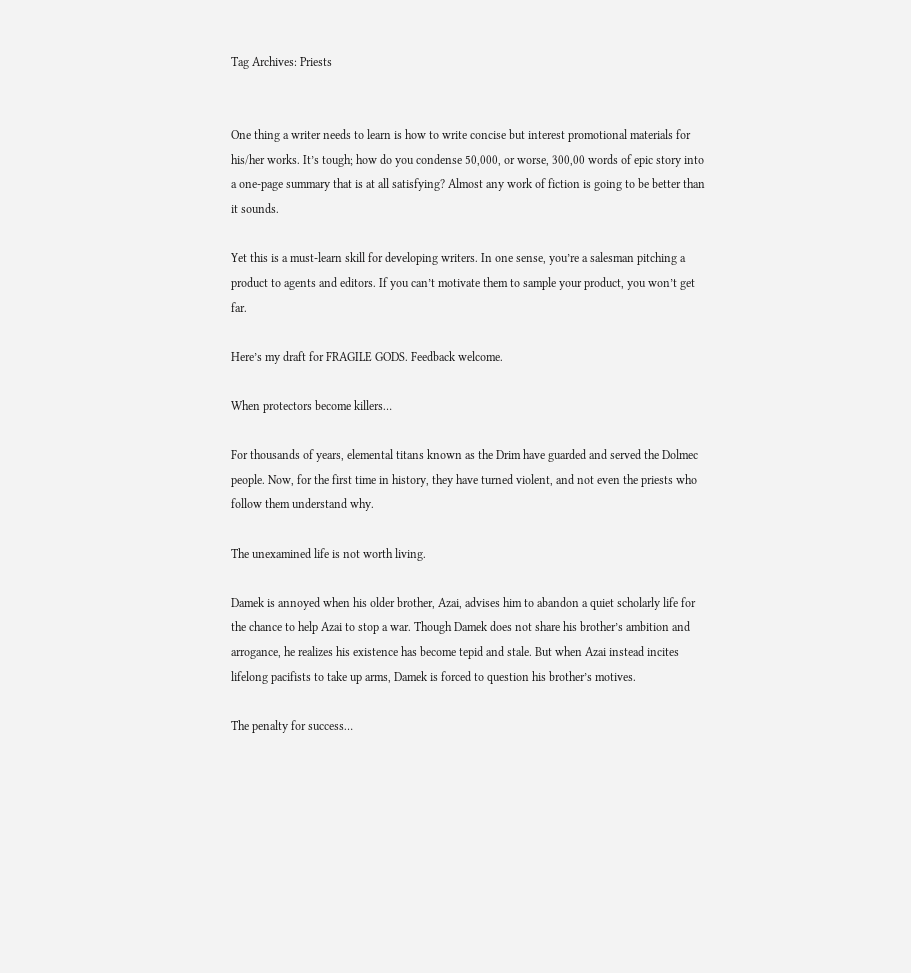Tag Archives: Priests


One thing a writer needs to learn is how to write concise but interest promotional materials for his/her works. It’s tough; how do you condense 50,000, or worse, 300,00 words of epic story into a one-page summary that is at all satisfying? Almost any work of fiction is going to be better than it sounds.

Yet this is a must-learn skill for developing writers. In one sense, you’re a salesman pitching a product to agents and editors. If you can’t motivate them to sample your product, you won’t get far.

Here’s my draft for FRAGILE GODS. Feedback welcome.

When protectors become killers…

For thousands of years, elemental titans known as the Drim have guarded and served the Dolmec people. Now, for the first time in history, they have turned violent, and not even the priests who follow them understand why.

The unexamined life is not worth living.

Damek is annoyed when his older brother, Azai, advises him to abandon a quiet scholarly life for the chance to help Azai to stop a war. Though Damek does not share his brother’s ambition and arrogance, he realizes his existence has become tepid and stale. But when Azai instead incites lifelong pacifists to take up arms, Damek is forced to question his brother’s motives.

The penalty for success…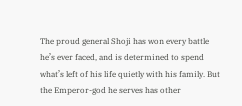The proud general Shoji has won every battle he’s ever faced, and is determined to spend what’s left of his life quietly with his family. But the Emperor-god he serves has other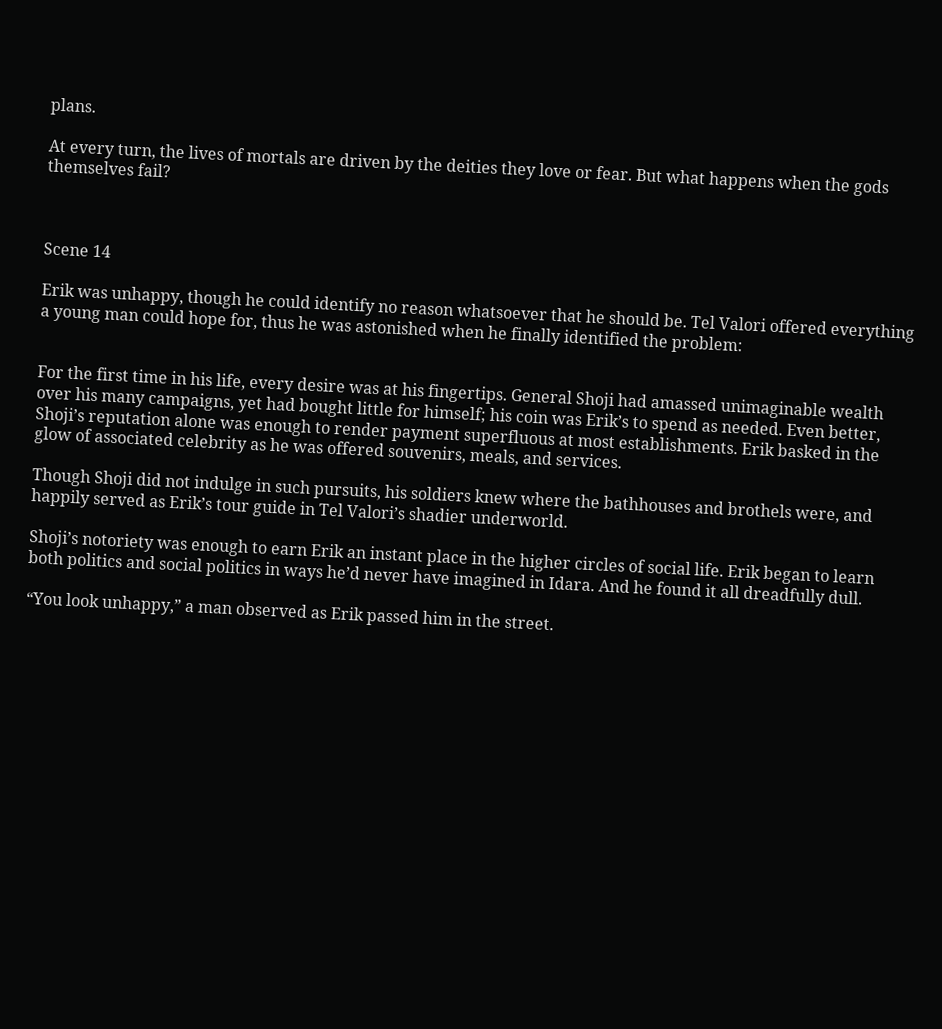plans.

At every turn, the lives of mortals are driven by the deities they love or fear. But what happens when the gods themselves fail?



Scene 14

Erik was unhappy, though he could identify no reason whatsoever that he should be. Tel Valori offered everything a young man could hope for, thus he was astonished when he finally identified the problem:


For the first time in his life, every desire was at his fingertips. General Shoji had amassed unimaginable wealth over his many campaigns, yet had bought little for himself; his coin was Erik’s to spend as needed. Even better, Shoji’s reputation alone was enough to render payment superfluous at most establishments. Erik basked in the glow of associated celebrity as he was offered souvenirs, meals, and services.

Though Shoji did not indulge in such pursuits, his soldiers knew where the bathhouses and brothels were, and happily served as Erik’s tour guide in Tel Valori’s shadier underworld.

Shoji’s notoriety was enough to earn Erik an instant place in the higher circles of social life. Erik began to learn both politics and social politics in ways he’d never have imagined in Idara. And he found it all dreadfully dull.

“You look unhappy,” a man observed as Erik passed him in the street.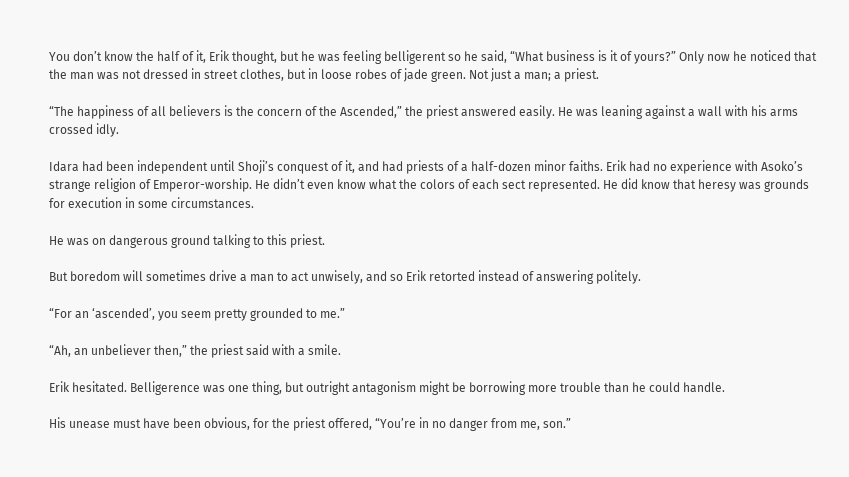You don’t know the half of it, Erik thought, but he was feeling belligerent so he said, “What business is it of yours?” Only now he noticed that the man was not dressed in street clothes, but in loose robes of jade green. Not just a man; a priest.

“The happiness of all believers is the concern of the Ascended,” the priest answered easily. He was leaning against a wall with his arms crossed idly.

Idara had been independent until Shoji’s conquest of it, and had priests of a half-dozen minor faiths. Erik had no experience with Asoko’s strange religion of Emperor-worship. He didn’t even know what the colors of each sect represented. He did know that heresy was grounds for execution in some circumstances.

He was on dangerous ground talking to this priest.

But boredom will sometimes drive a man to act unwisely, and so Erik retorted instead of answering politely.

“For an ‘ascended’, you seem pretty grounded to me.”

“Ah, an unbeliever then,” the priest said with a smile.

Erik hesitated. Belligerence was one thing, but outright antagonism might be borrowing more trouble than he could handle.

His unease must have been obvious, for the priest offered, “You’re in no danger from me, son.”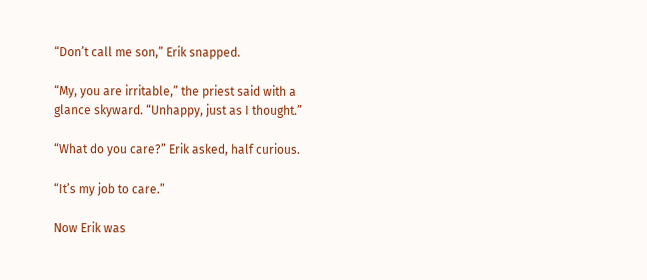“Don’t call me son,” Erik snapped.

“My, you are irritable,” the priest said with a glance skyward. “Unhappy, just as I thought.”

“What do you care?” Erik asked, half curious.

“It’s my job to care.”

Now Erik was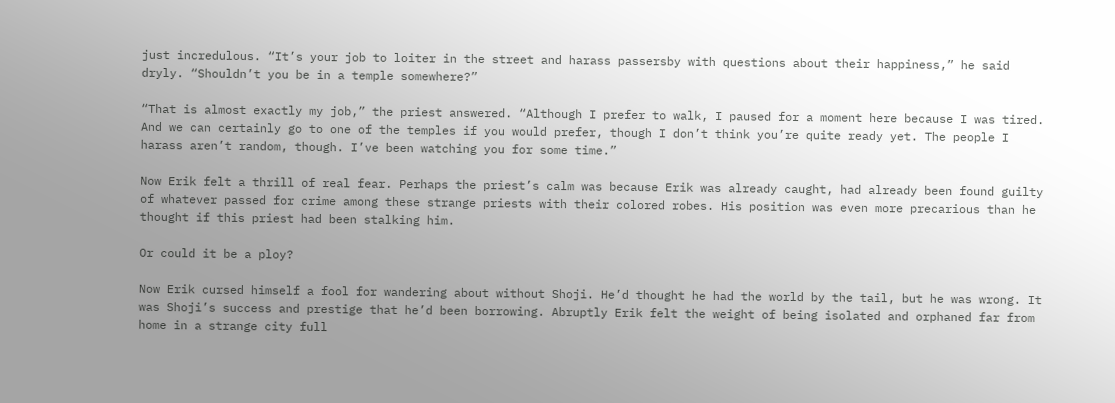just incredulous. “It’s your job to loiter in the street and harass passersby with questions about their happiness,” he said dryly. “Shouldn’t you be in a temple somewhere?”

“That is almost exactly my job,” the priest answered. “Although I prefer to walk, I paused for a moment here because I was tired. And we can certainly go to one of the temples if you would prefer, though I don’t think you’re quite ready yet. The people I harass aren’t random, though. I’ve been watching you for some time.”

Now Erik felt a thrill of real fear. Perhaps the priest’s calm was because Erik was already caught, had already been found guilty of whatever passed for crime among these strange priests with their colored robes. His position was even more precarious than he thought if this priest had been stalking him.

Or could it be a ploy?

Now Erik cursed himself a fool for wandering about without Shoji. He’d thought he had the world by the tail, but he was wrong. It was Shoji’s success and prestige that he’d been borrowing. Abruptly Erik felt the weight of being isolated and orphaned far from home in a strange city full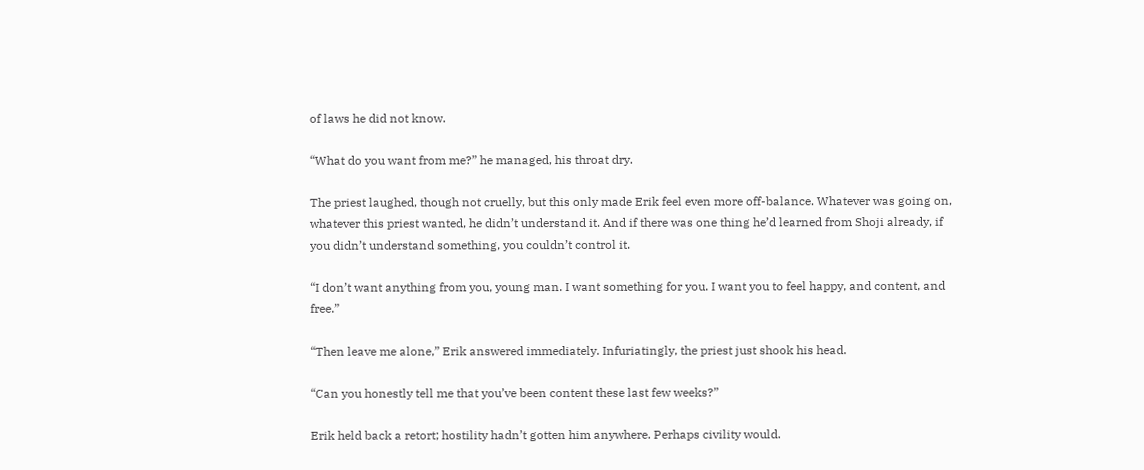of laws he did not know.

“What do you want from me?” he managed, his throat dry.

The priest laughed, though not cruelly, but this only made Erik feel even more off-balance. Whatever was going on, whatever this priest wanted, he didn’t understand it. And if there was one thing he’d learned from Shoji already, if you didn’t understand something, you couldn’t control it.

“I don’t want anything from you, young man. I want something for you. I want you to feel happy, and content, and free.”

“Then leave me alone,” Erik answered immediately. Infuriatingly, the priest just shook his head.

“Can you honestly tell me that you’ve been content these last few weeks?”

Erik held back a retort; hostility hadn’t gotten him anywhere. Perhaps civility would.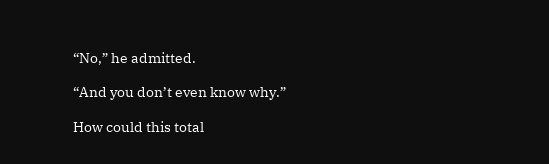“No,” he admitted.

“And you don’t even know why.”

How could this total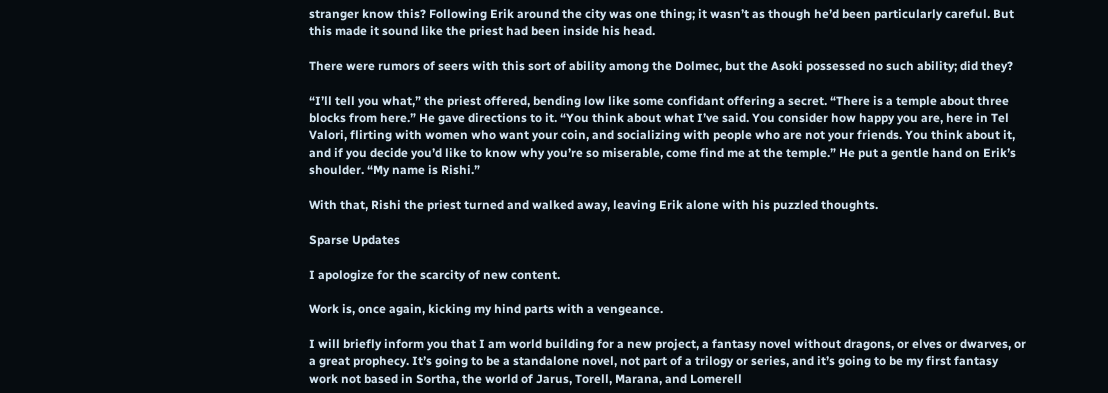stranger know this? Following Erik around the city was one thing; it wasn’t as though he’d been particularly careful. But this made it sound like the priest had been inside his head.

There were rumors of seers with this sort of ability among the Dolmec, but the Asoki possessed no such ability; did they?

“I’ll tell you what,” the priest offered, bending low like some confidant offering a secret. “There is a temple about three blocks from here.” He gave directions to it. “You think about what I’ve said. You consider how happy you are, here in Tel Valori, flirting with women who want your coin, and socializing with people who are not your friends. You think about it, and if you decide you’d like to know why you’re so miserable, come find me at the temple.” He put a gentle hand on Erik’s shoulder. “My name is Rishi.”

With that, Rishi the priest turned and walked away, leaving Erik alone with his puzzled thoughts.

Sparse Updates

I apologize for the scarcity of new content.

Work is, once again, kicking my hind parts with a vengeance.

I will briefly inform you that I am world building for a new project, a fantasy novel without dragons, or elves or dwarves, or a great prophecy. It’s going to be a standalone novel, not part of a trilogy or series, and it’s going to be my first fantasy work not based in Sortha, the world of Jarus, Torell, Marana, and Lomerell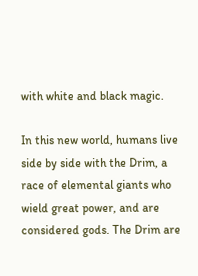with white and black magic.

In this new world, humans live side by side with the Drim, a race of elemental giants who wield great power, and are considered gods. The Drim are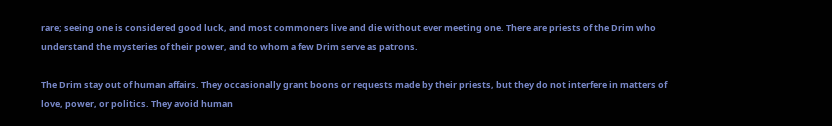rare; seeing one is considered good luck, and most commoners live and die without ever meeting one. There are priests of the Drim who understand the mysteries of their power, and to whom a few Drim serve as patrons.

The Drim stay out of human affairs. They occasionally grant boons or requests made by their priests, but they do not interfere in matters of love, power, or politics. They avoid human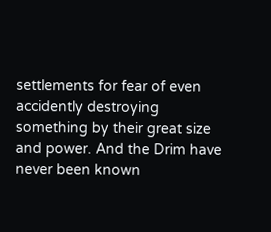settlements for fear of even accidently destroying something by their great size and power. And the Drim have never been known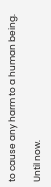to cause any harm to a human being.

Until now.